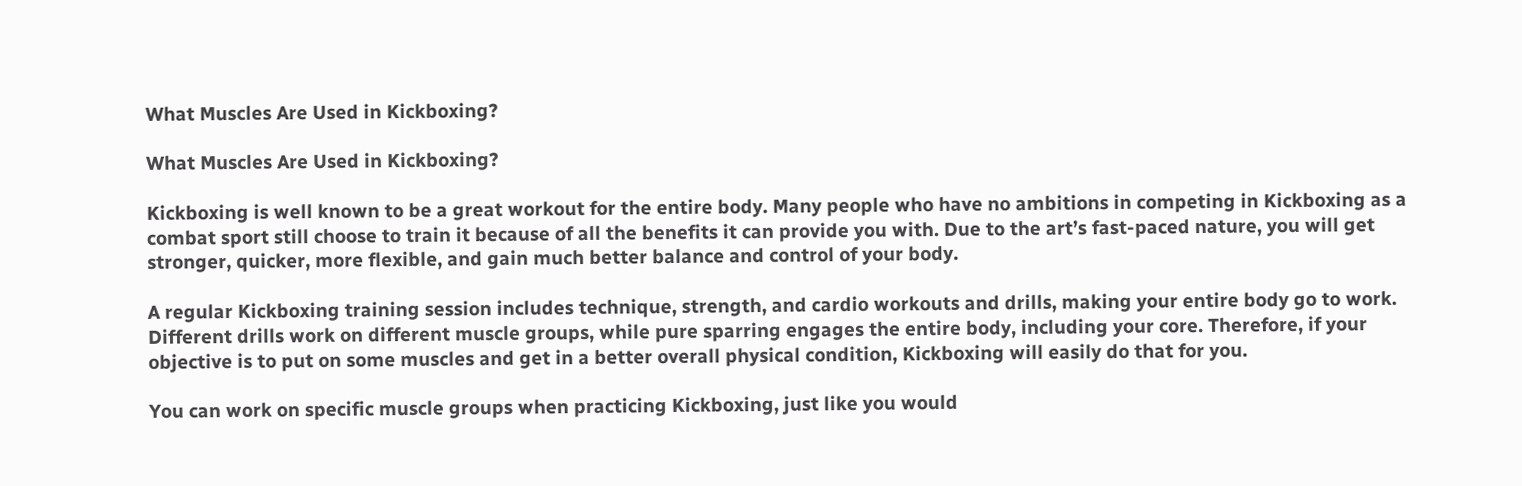What Muscles Are Used in Kickboxing?

What Muscles Are Used in Kickboxing?

Kickboxing is well known to be a great workout for the entire body. Many people who have no ambitions in competing in Kickboxing as a combat sport still choose to train it because of all the benefits it can provide you with. Due to the art’s fast-paced nature, you will get stronger, quicker, more flexible, and gain much better balance and control of your body.

A regular Kickboxing training session includes technique, strength, and cardio workouts and drills, making your entire body go to work. Different drills work on different muscle groups, while pure sparring engages the entire body, including your core. Therefore, if your objective is to put on some muscles and get in a better overall physical condition, Kickboxing will easily do that for you.

You can work on specific muscle groups when practicing Kickboxing, just like you would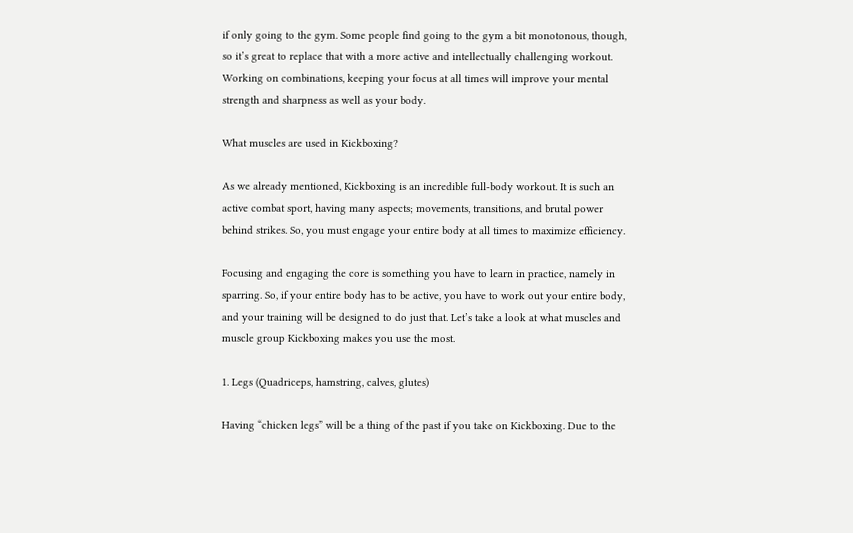if only going to the gym. Some people find going to the gym a bit monotonous, though, so it’s great to replace that with a more active and intellectually challenging workout. Working on combinations, keeping your focus at all times will improve your mental strength and sharpness as well as your body.

What muscles are used in Kickboxing?

As we already mentioned, Kickboxing is an incredible full-body workout. It is such an active combat sport, having many aspects; movements, transitions, and brutal power behind strikes. So, you must engage your entire body at all times to maximize efficiency.

Focusing and engaging the core is something you have to learn in practice, namely in sparring. So, if your entire body has to be active, you have to work out your entire body, and your training will be designed to do just that. Let’s take a look at what muscles and muscle group Kickboxing makes you use the most.

1. Legs (Quadriceps, hamstring, calves, glutes)

Having “chicken legs” will be a thing of the past if you take on Kickboxing. Due to the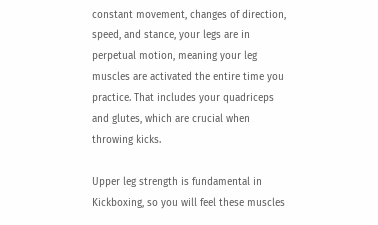constant movement, changes of direction, speed, and stance, your legs are in perpetual motion, meaning your leg muscles are activated the entire time you practice. That includes your quadriceps and glutes, which are crucial when throwing kicks.

Upper leg strength is fundamental in Kickboxing, so you will feel these muscles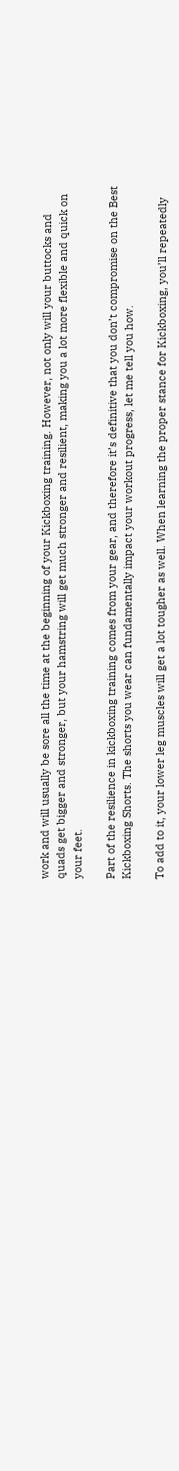work and will usually be sore all the time at the beginning of your Kickboxing training. However, not only will your buttocks and quads get bigger and stronger, but your hamstring will get much stronger and resilient, making you a lot more flexible and quick on your feet.

Part of the resilience in kickboxing training comes from your gear, and therefore it’s definitive that you don’t compromise on the Best Kickboxing Shorts. The shorts you wear can fundamentally impact your workout progress, let me tell you how.

To add to it, your lower leg muscles will get a lot tougher as well. When learning the proper stance for Kickboxing, you’ll repeatedly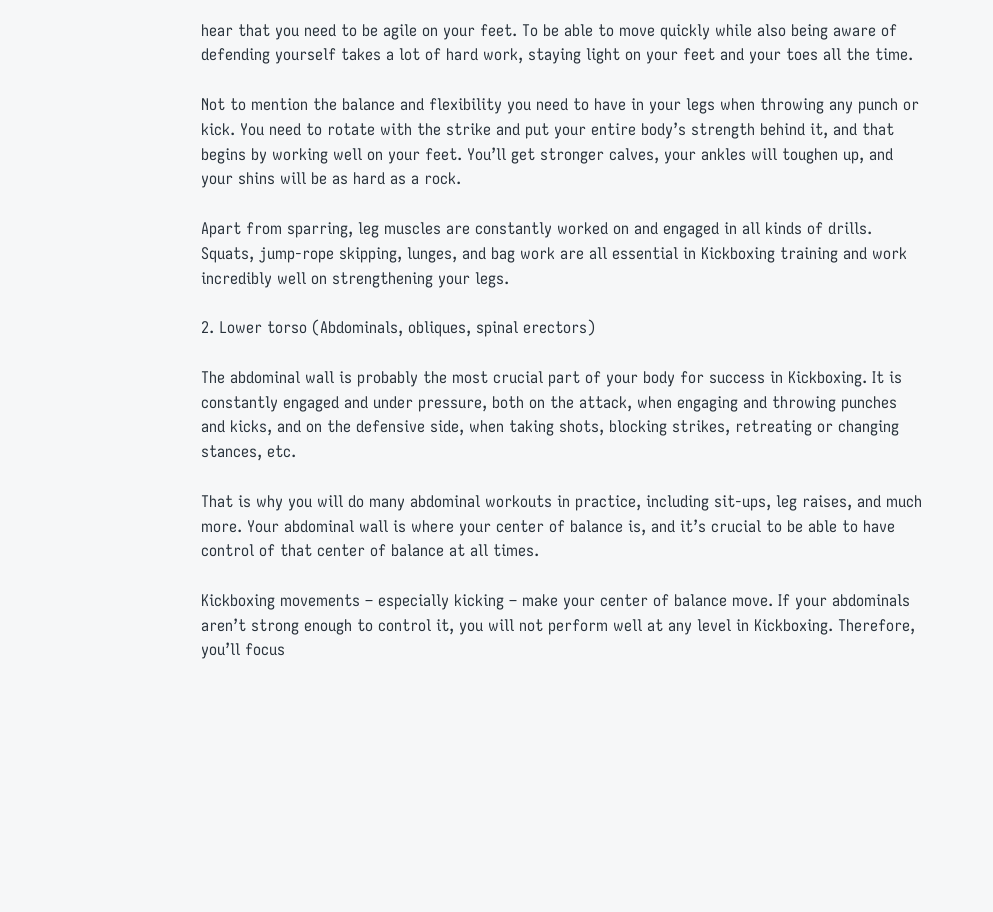hear that you need to be agile on your feet. To be able to move quickly while also being aware of defending yourself takes a lot of hard work, staying light on your feet and your toes all the time.

Not to mention the balance and flexibility you need to have in your legs when throwing any punch or kick. You need to rotate with the strike and put your entire body’s strength behind it, and that begins by working well on your feet. You’ll get stronger calves, your ankles will toughen up, and your shins will be as hard as a rock.

Apart from sparring, leg muscles are constantly worked on and engaged in all kinds of drills. Squats, jump-rope skipping, lunges, and bag work are all essential in Kickboxing training and work incredibly well on strengthening your legs.

2. Lower torso (Abdominals, obliques, spinal erectors)

The abdominal wall is probably the most crucial part of your body for success in Kickboxing. It is constantly engaged and under pressure, both on the attack, when engaging and throwing punches and kicks, and on the defensive side, when taking shots, blocking strikes, retreating or changing stances, etc.

That is why you will do many abdominal workouts in practice, including sit-ups, leg raises, and much more. Your abdominal wall is where your center of balance is, and it’s crucial to be able to have control of that center of balance at all times.

Kickboxing movements – especially kicking – make your center of balance move. If your abdominals aren’t strong enough to control it, you will not perform well at any level in Kickboxing. Therefore, you’ll focus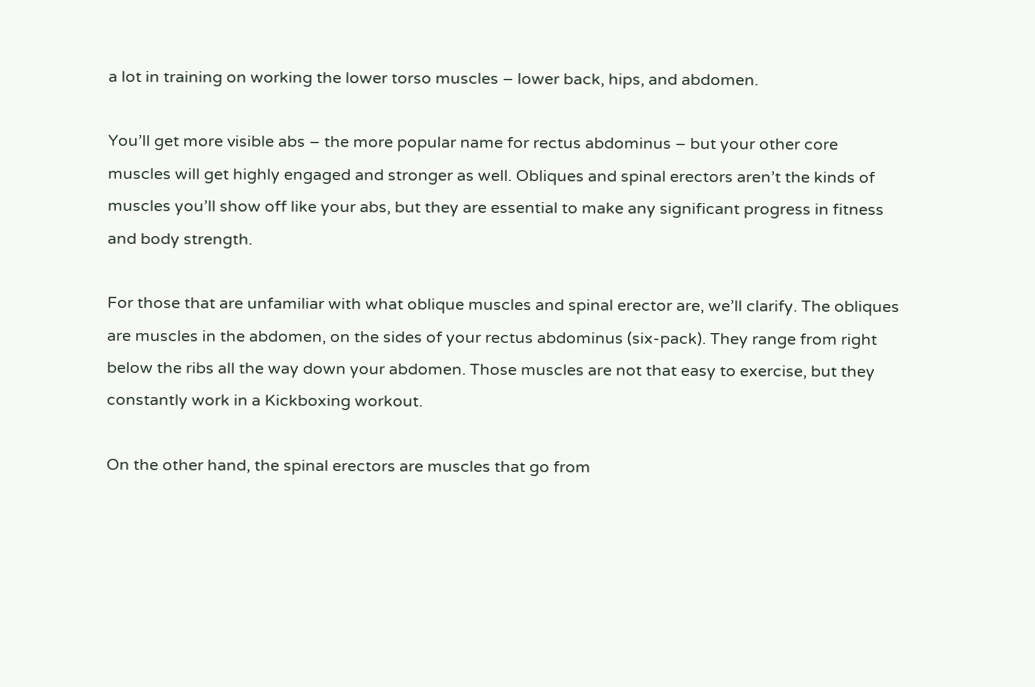a lot in training on working the lower torso muscles – lower back, hips, and abdomen.

You’ll get more visible abs – the more popular name for rectus abdominus – but your other core muscles will get highly engaged and stronger as well. Obliques and spinal erectors aren’t the kinds of muscles you’ll show off like your abs, but they are essential to make any significant progress in fitness and body strength.

For those that are unfamiliar with what oblique muscles and spinal erector are, we’ll clarify. The obliques are muscles in the abdomen, on the sides of your rectus abdominus (six-pack). They range from right below the ribs all the way down your abdomen. Those muscles are not that easy to exercise, but they constantly work in a Kickboxing workout.

On the other hand, the spinal erectors are muscles that go from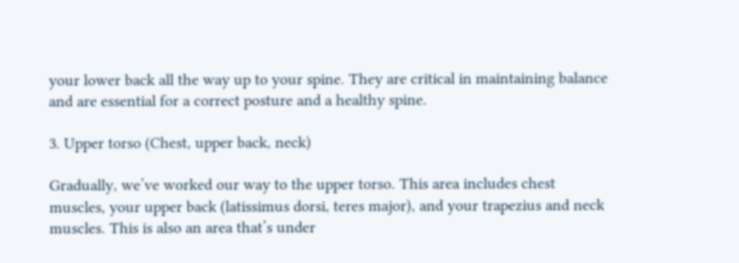your lower back all the way up to your spine. They are critical in maintaining balance and are essential for a correct posture and a healthy spine.

3. Upper torso (Chest, upper back, neck)

Gradually, we’ve worked our way to the upper torso. This area includes chest muscles, your upper back (latissimus dorsi, teres major), and your trapezius and neck muscles. This is also an area that’s under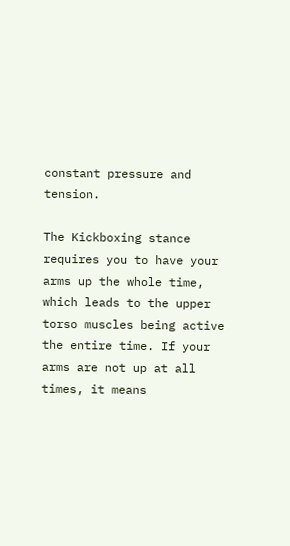constant pressure and tension.

The Kickboxing stance requires you to have your arms up the whole time, which leads to the upper torso muscles being active the entire time. If your arms are not up at all times, it means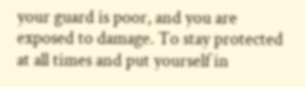your guard is poor, and you are exposed to damage. To stay protected at all times and put yourself in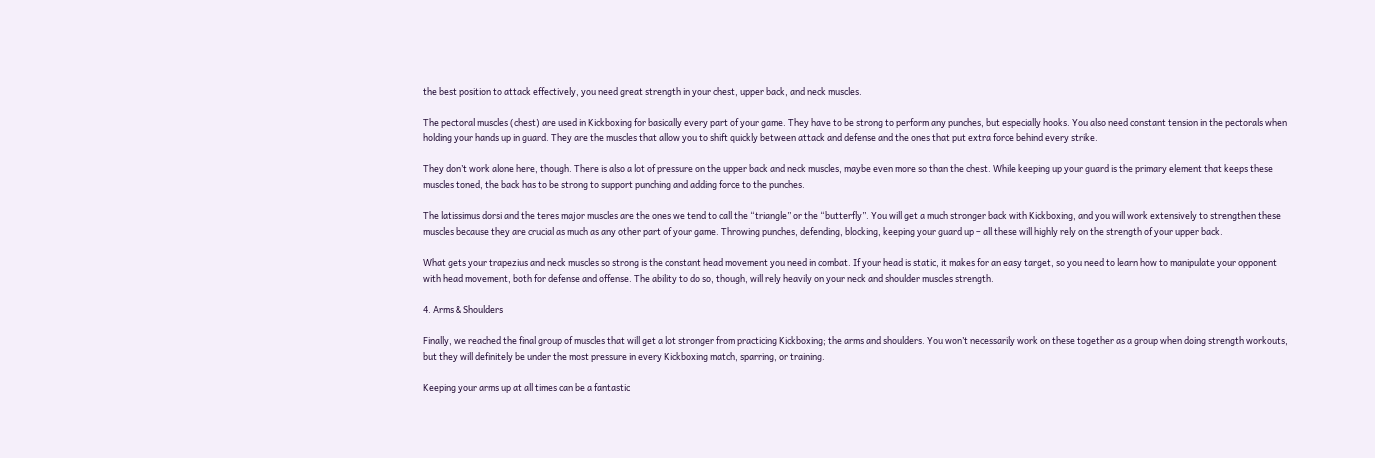the best position to attack effectively, you need great strength in your chest, upper back, and neck muscles.

The pectoral muscles (chest) are used in Kickboxing for basically every part of your game. They have to be strong to perform any punches, but especially hooks. You also need constant tension in the pectorals when holding your hands up in guard. They are the muscles that allow you to shift quickly between attack and defense and the ones that put extra force behind every strike.

They don’t work alone here, though. There is also a lot of pressure on the upper back and neck muscles, maybe even more so than the chest. While keeping up your guard is the primary element that keeps these muscles toned, the back has to be strong to support punching and adding force to the punches.

The latissimus dorsi and the teres major muscles are the ones we tend to call the “triangle” or the “butterfly”. You will get a much stronger back with Kickboxing, and you will work extensively to strengthen these muscles because they are crucial as much as any other part of your game. Throwing punches, defending, blocking, keeping your guard up – all these will highly rely on the strength of your upper back.

What gets your trapezius and neck muscles so strong is the constant head movement you need in combat. If your head is static, it makes for an easy target, so you need to learn how to manipulate your opponent with head movement, both for defense and offense. The ability to do so, though, will rely heavily on your neck and shoulder muscles strength.

4. Arms & Shoulders

Finally, we reached the final group of muscles that will get a lot stronger from practicing Kickboxing; the arms and shoulders. You won’t necessarily work on these together as a group when doing strength workouts, but they will definitely be under the most pressure in every Kickboxing match, sparring, or training.

Keeping your arms up at all times can be a fantastic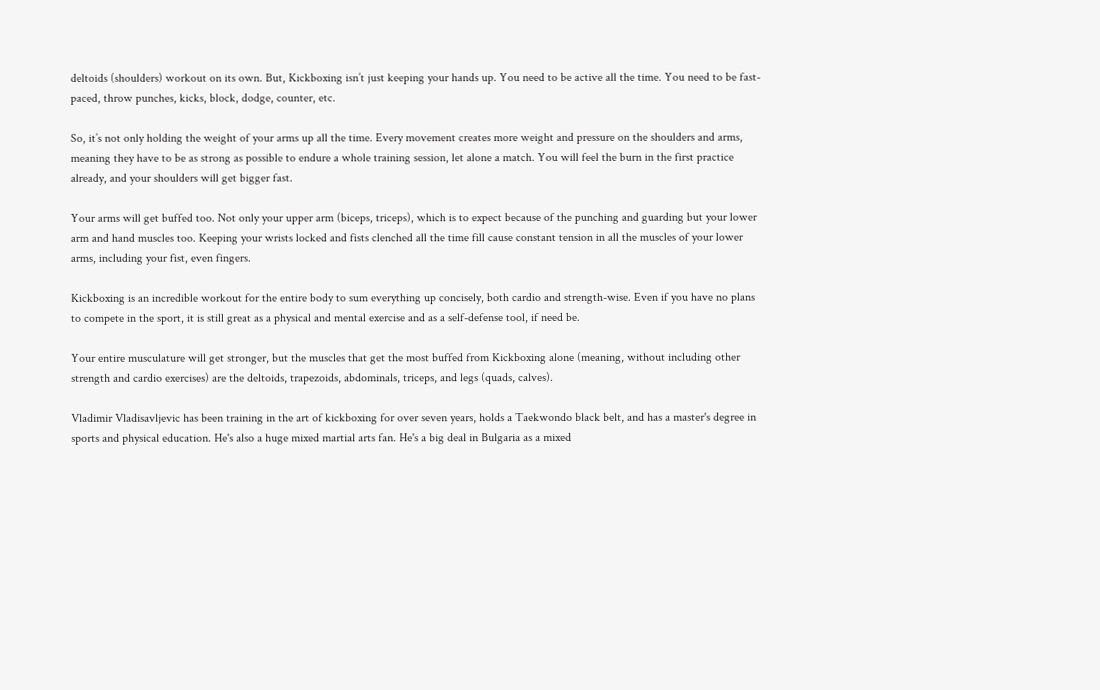deltoids (shoulders) workout on its own. But, Kickboxing isn’t just keeping your hands up. You need to be active all the time. You need to be fast-paced, throw punches, kicks, block, dodge, counter, etc.

So, it’s not only holding the weight of your arms up all the time. Every movement creates more weight and pressure on the shoulders and arms, meaning they have to be as strong as possible to endure a whole training session, let alone a match. You will feel the burn in the first practice already, and your shoulders will get bigger fast.

Your arms will get buffed too. Not only your upper arm (biceps, triceps), which is to expect because of the punching and guarding but your lower arm and hand muscles too. Keeping your wrists locked and fists clenched all the time fill cause constant tension in all the muscles of your lower arms, including your fist, even fingers.

Kickboxing is an incredible workout for the entire body to sum everything up concisely, both cardio and strength-wise. Even if you have no plans to compete in the sport, it is still great as a physical and mental exercise and as a self-defense tool, if need be.

Your entire musculature will get stronger, but the muscles that get the most buffed from Kickboxing alone (meaning, without including other strength and cardio exercises) are the deltoids, trapezoids, abdominals, triceps, and legs (quads, calves).

Vladimir Vladisavljevic has been training in the art of kickboxing for over seven years, holds a Taekwondo black belt, and has a master's degree in sports and physical education. He's also a huge mixed martial arts fan. He's a big deal in Bulgaria as a mixed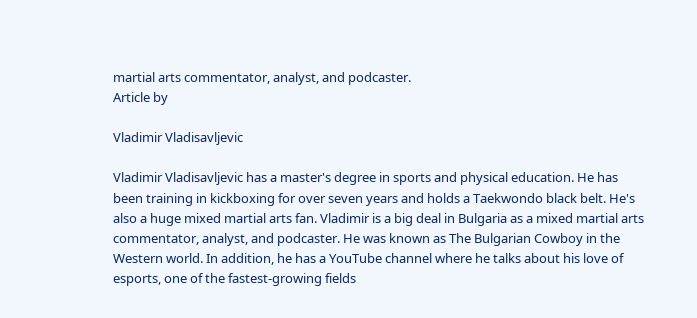martial arts commentator, analyst, and podcaster.
Article by

Vladimir Vladisavljevic

Vladimir Vladisavljevic has a master's degree in sports and physical education. He has been training in kickboxing for over seven years and holds a Taekwondo black belt. He's also a huge mixed martial arts fan. Vladimir is a big deal in Bulgaria as a mixed martial arts commentator, analyst, and podcaster. He was known as The Bulgarian Cowboy in the Western world. In addition, he has a YouTube channel where he talks about his love of esports, one of the fastest-growing fields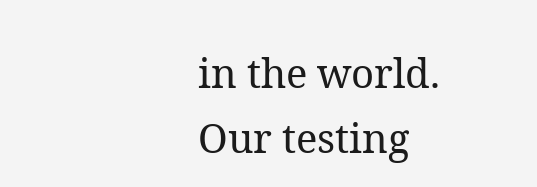in the world. Our testing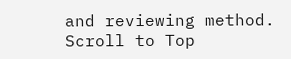and reviewing method.
Scroll to Top